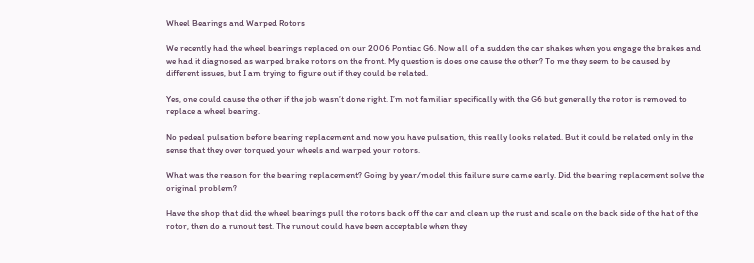Wheel Bearings and Warped Rotors

We recently had the wheel bearings replaced on our 2006 Pontiac G6. Now all of a sudden the car shakes when you engage the brakes and we had it diagnosed as warped brake rotors on the front. My question is does one cause the other? To me they seem to be caused by different issues, but I am trying to figure out if they could be related.

Yes, one could cause the other if the job wasn’t done right. I’m not familiar specifically with the G6 but generally the rotor is removed to replace a wheel bearing.

No pedeal pulsation before bearing replacement and now you have pulsation, this really looks related. But it could be related only in the sense that they over torqued your wheels and warped your rotors.

What was the reason for the bearing replacement? Going by year/model this failure sure came early. Did the bearing replacement solve the original problem?

Have the shop that did the wheel bearings pull the rotors back off the car and clean up the rust and scale on the back side of the hat of the rotor, then do a runout test. The runout could have been acceptable when they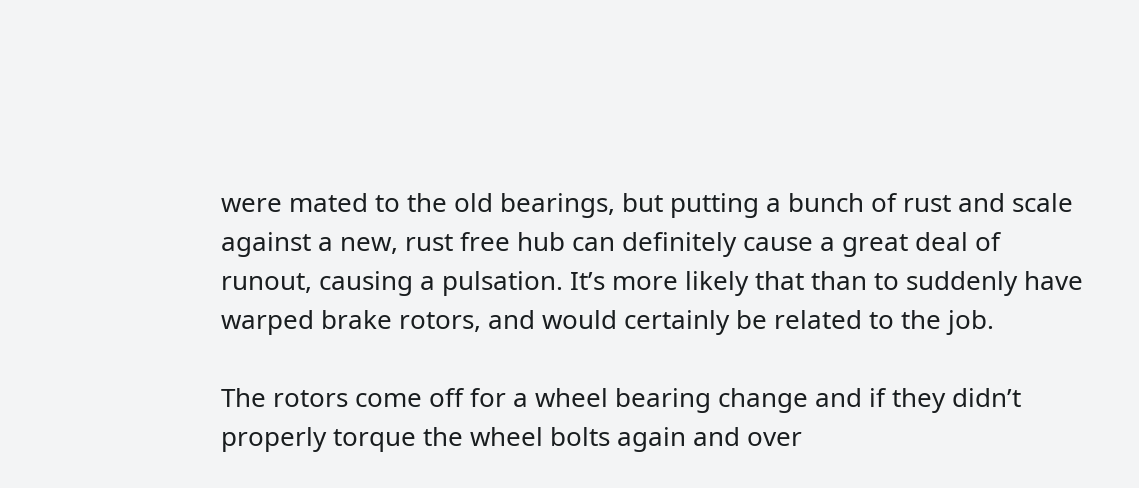were mated to the old bearings, but putting a bunch of rust and scale against a new, rust free hub can definitely cause a great deal of runout, causing a pulsation. It’s more likely that than to suddenly have warped brake rotors, and would certainly be related to the job.

The rotors come off for a wheel bearing change and if they didn’t properly torque the wheel bolts again and over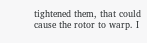tightened them, that could cause the rotor to warp. I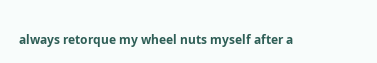always retorque my wheel nuts myself after a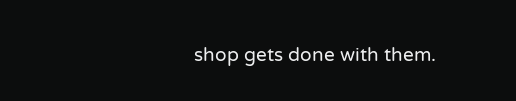shop gets done with them.